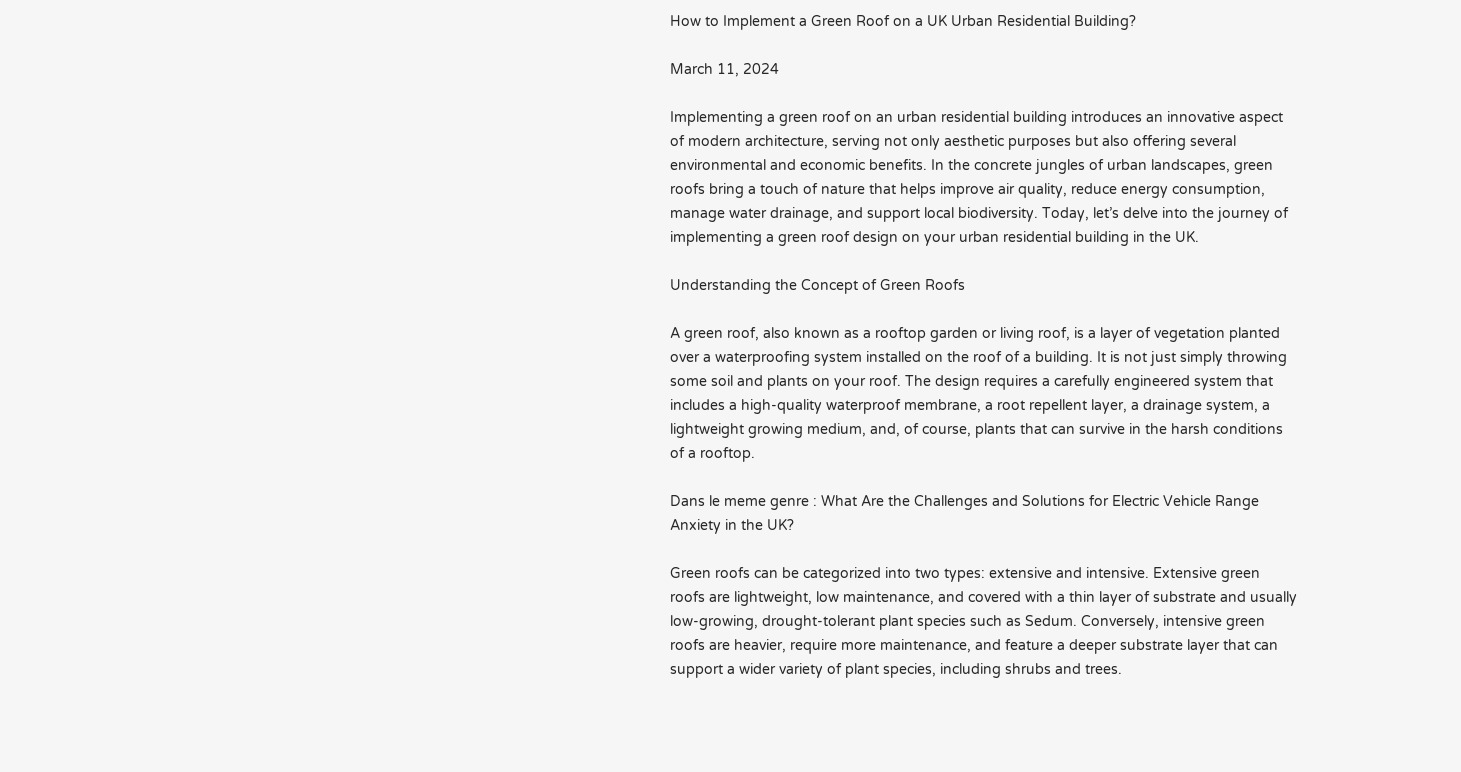How to Implement a Green Roof on a UK Urban Residential Building?

March 11, 2024

Implementing a green roof on an urban residential building introduces an innovative aspect of modern architecture, serving not only aesthetic purposes but also offering several environmental and economic benefits. In the concrete jungles of urban landscapes, green roofs bring a touch of nature that helps improve air quality, reduce energy consumption, manage water drainage, and support local biodiversity. Today, let’s delve into the journey of implementing a green roof design on your urban residential building in the UK.

Understanding the Concept of Green Roofs

A green roof, also known as a rooftop garden or living roof, is a layer of vegetation planted over a waterproofing system installed on the roof of a building. It is not just simply throwing some soil and plants on your roof. The design requires a carefully engineered system that includes a high-quality waterproof membrane, a root repellent layer, a drainage system, a lightweight growing medium, and, of course, plants that can survive in the harsh conditions of a rooftop.

Dans le meme genre : What Are the Challenges and Solutions for Electric Vehicle Range Anxiety in the UK?

Green roofs can be categorized into two types: extensive and intensive. Extensive green roofs are lightweight, low maintenance, and covered with a thin layer of substrate and usually low-growing, drought-tolerant plant species such as Sedum. Conversely, intensive green roofs are heavier, require more maintenance, and feature a deeper substrate layer that can support a wider variety of plant species, including shrubs and trees.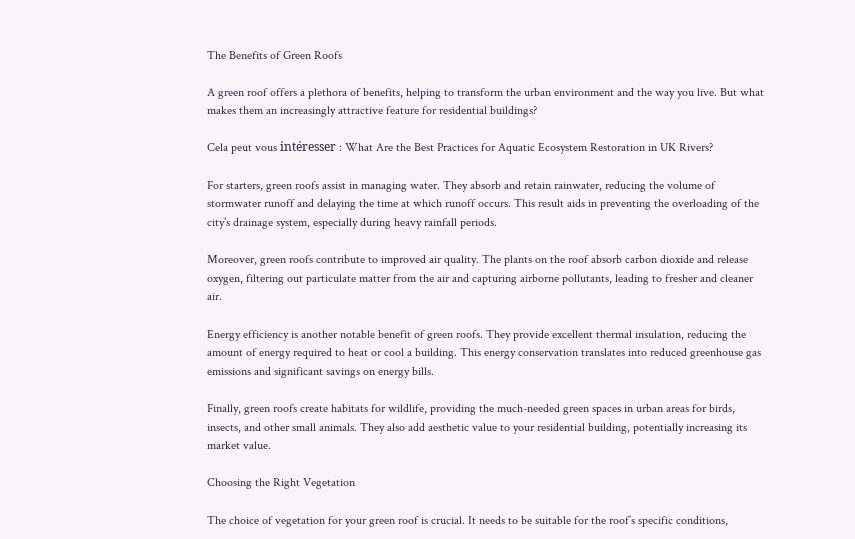The Benefits of Green Roofs

A green roof offers a plethora of benefits, helping to transform the urban environment and the way you live. But what makes them an increasingly attractive feature for residential buildings?

Cela peut vous intéresser : What Are the Best Practices for Aquatic Ecosystem Restoration in UK Rivers?

For starters, green roofs assist in managing water. They absorb and retain rainwater, reducing the volume of stormwater runoff and delaying the time at which runoff occurs. This result aids in preventing the overloading of the city’s drainage system, especially during heavy rainfall periods.

Moreover, green roofs contribute to improved air quality. The plants on the roof absorb carbon dioxide and release oxygen, filtering out particulate matter from the air and capturing airborne pollutants, leading to fresher and cleaner air.

Energy efficiency is another notable benefit of green roofs. They provide excellent thermal insulation, reducing the amount of energy required to heat or cool a building. This energy conservation translates into reduced greenhouse gas emissions and significant savings on energy bills.

Finally, green roofs create habitats for wildlife, providing the much-needed green spaces in urban areas for birds, insects, and other small animals. They also add aesthetic value to your residential building, potentially increasing its market value.

Choosing the Right Vegetation

The choice of vegetation for your green roof is crucial. It needs to be suitable for the roof’s specific conditions,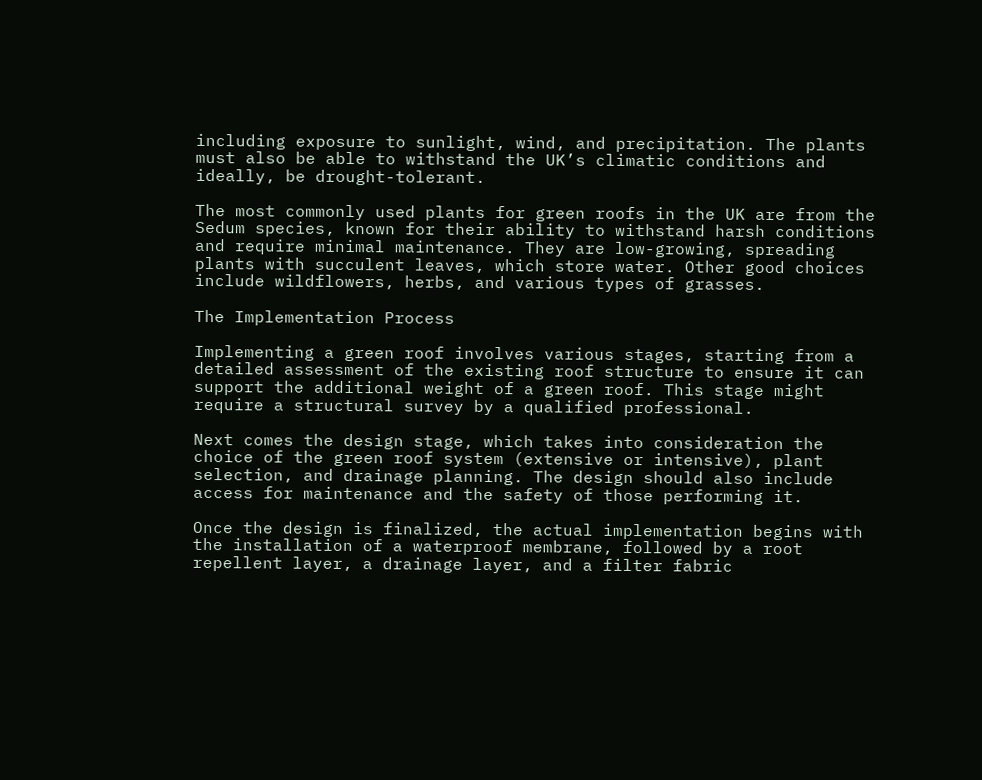including exposure to sunlight, wind, and precipitation. The plants must also be able to withstand the UK’s climatic conditions and ideally, be drought-tolerant.

The most commonly used plants for green roofs in the UK are from the Sedum species, known for their ability to withstand harsh conditions and require minimal maintenance. They are low-growing, spreading plants with succulent leaves, which store water. Other good choices include wildflowers, herbs, and various types of grasses.

The Implementation Process

Implementing a green roof involves various stages, starting from a detailed assessment of the existing roof structure to ensure it can support the additional weight of a green roof. This stage might require a structural survey by a qualified professional.

Next comes the design stage, which takes into consideration the choice of the green roof system (extensive or intensive), plant selection, and drainage planning. The design should also include access for maintenance and the safety of those performing it.

Once the design is finalized, the actual implementation begins with the installation of a waterproof membrane, followed by a root repellent layer, a drainage layer, and a filter fabric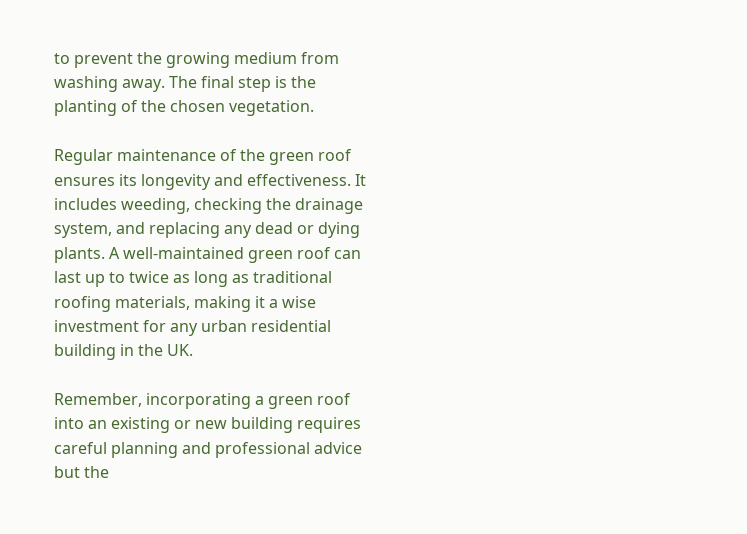to prevent the growing medium from washing away. The final step is the planting of the chosen vegetation.

Regular maintenance of the green roof ensures its longevity and effectiveness. It includes weeding, checking the drainage system, and replacing any dead or dying plants. A well-maintained green roof can last up to twice as long as traditional roofing materials, making it a wise investment for any urban residential building in the UK.

Remember, incorporating a green roof into an existing or new building requires careful planning and professional advice but the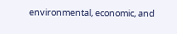environmental, economic, and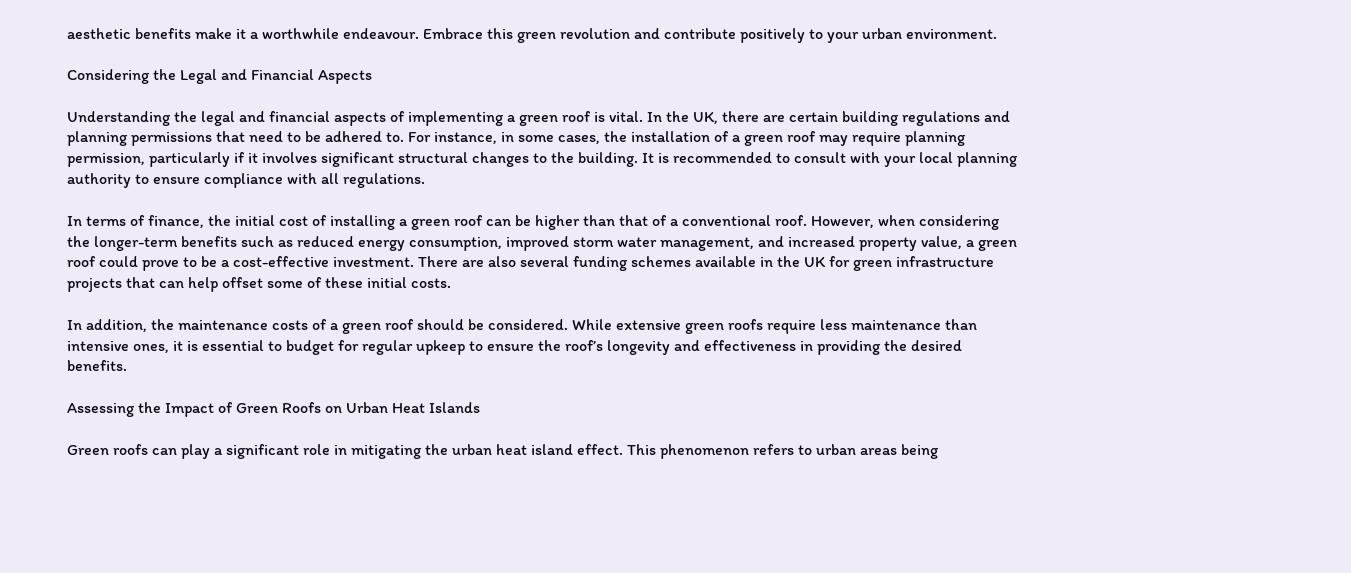aesthetic benefits make it a worthwhile endeavour. Embrace this green revolution and contribute positively to your urban environment.

Considering the Legal and Financial Aspects

Understanding the legal and financial aspects of implementing a green roof is vital. In the UK, there are certain building regulations and planning permissions that need to be adhered to. For instance, in some cases, the installation of a green roof may require planning permission, particularly if it involves significant structural changes to the building. It is recommended to consult with your local planning authority to ensure compliance with all regulations.

In terms of finance, the initial cost of installing a green roof can be higher than that of a conventional roof. However, when considering the longer-term benefits such as reduced energy consumption, improved storm water management, and increased property value, a green roof could prove to be a cost-effective investment. There are also several funding schemes available in the UK for green infrastructure projects that can help offset some of these initial costs.

In addition, the maintenance costs of a green roof should be considered. While extensive green roofs require less maintenance than intensive ones, it is essential to budget for regular upkeep to ensure the roof’s longevity and effectiveness in providing the desired benefits.

Assessing the Impact of Green Roofs on Urban Heat Islands

Green roofs can play a significant role in mitigating the urban heat island effect. This phenomenon refers to urban areas being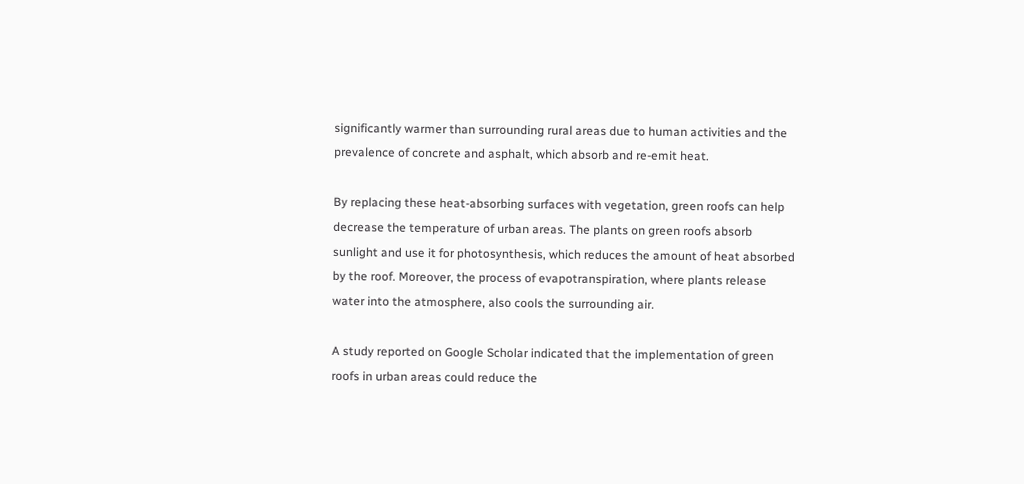significantly warmer than surrounding rural areas due to human activities and the prevalence of concrete and asphalt, which absorb and re-emit heat.

By replacing these heat-absorbing surfaces with vegetation, green roofs can help decrease the temperature of urban areas. The plants on green roofs absorb sunlight and use it for photosynthesis, which reduces the amount of heat absorbed by the roof. Moreover, the process of evapotranspiration, where plants release water into the atmosphere, also cools the surrounding air.

A study reported on Google Scholar indicated that the implementation of green roofs in urban areas could reduce the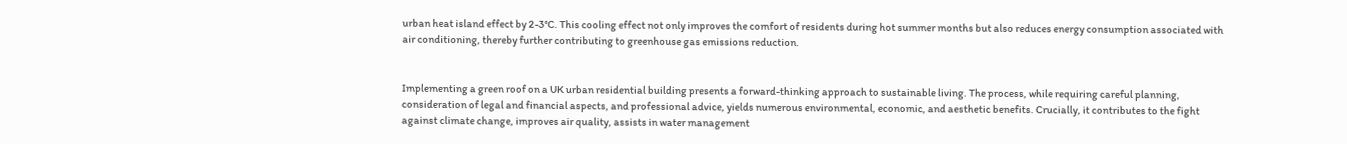urban heat island effect by 2-3°C. This cooling effect not only improves the comfort of residents during hot summer months but also reduces energy consumption associated with air conditioning, thereby further contributing to greenhouse gas emissions reduction.


Implementing a green roof on a UK urban residential building presents a forward-thinking approach to sustainable living. The process, while requiring careful planning, consideration of legal and financial aspects, and professional advice, yields numerous environmental, economic, and aesthetic benefits. Crucially, it contributes to the fight against climate change, improves air quality, assists in water management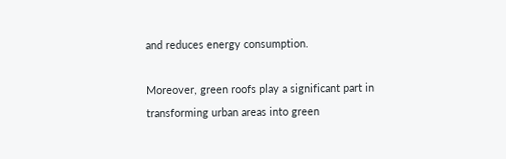and reduces energy consumption.

Moreover, green roofs play a significant part in transforming urban areas into green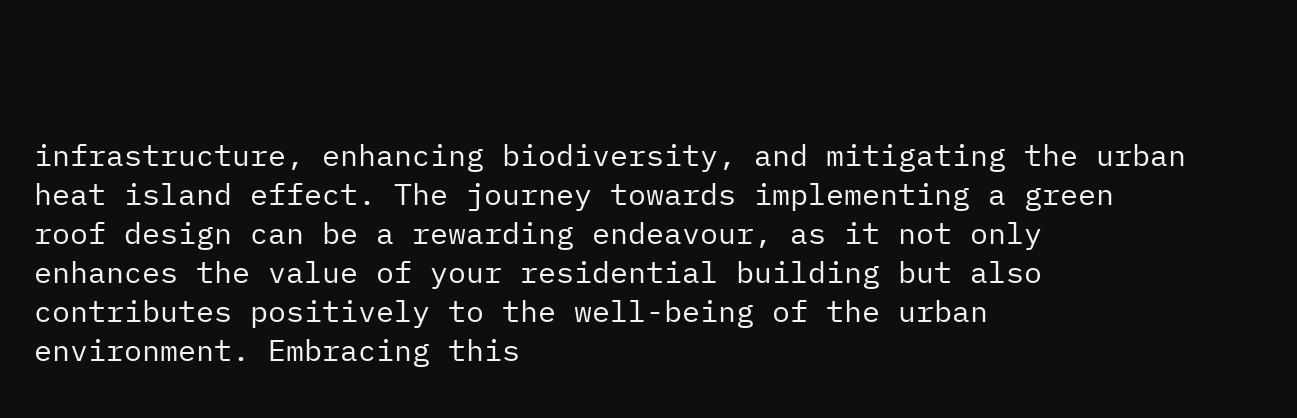infrastructure, enhancing biodiversity, and mitigating the urban heat island effect. The journey towards implementing a green roof design can be a rewarding endeavour, as it not only enhances the value of your residential building but also contributes positively to the well-being of the urban environment. Embracing this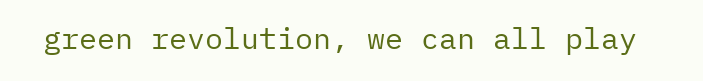green revolution, we can all play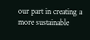our part in creating a more sustainable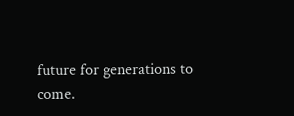future for generations to come.